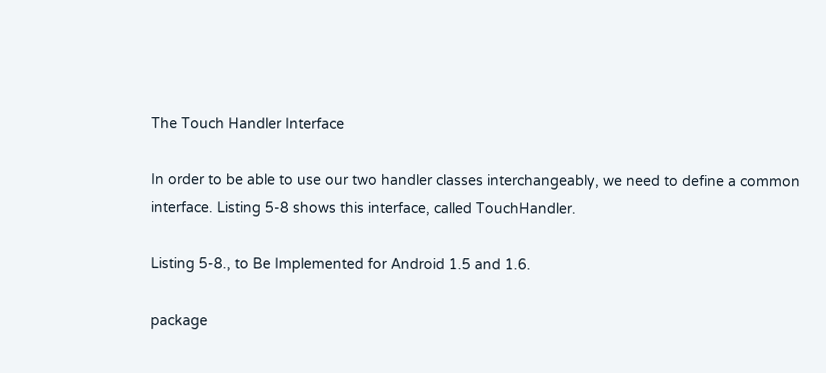The Touch Handler Interface

In order to be able to use our two handler classes interchangeably, we need to define a common interface. Listing 5-8 shows this interface, called TouchHandler.

Listing 5-8., to Be Implemented for Android 1.5 and 1.6.

package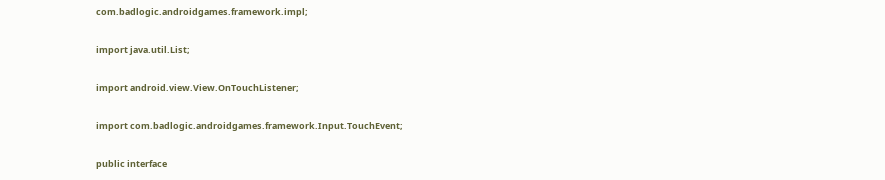com.badlogic.androidgames.framework.impl;

import java.util.List;

import android.view.View.OnTouchListener;

import com.badlogic.androidgames.framework.Input.TouchEvent;

public interface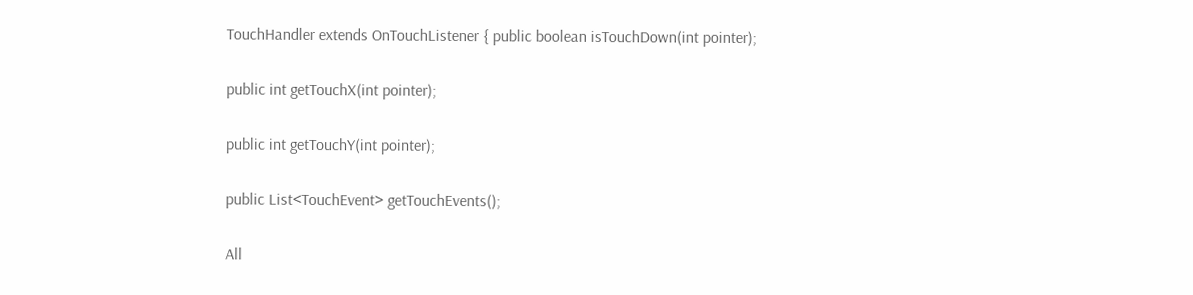TouchHandler extends OnTouchListener { public boolean isTouchDown(int pointer);

public int getTouchX(int pointer);

public int getTouchY(int pointer);

public List<TouchEvent> getTouchEvents();

All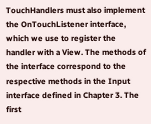TouchHandlers must also implement the OnTouchListener interface, which we use to register the handler with a View. The methods of the interface correspond to the respective methods in the Input interface defined in Chapter 3. The first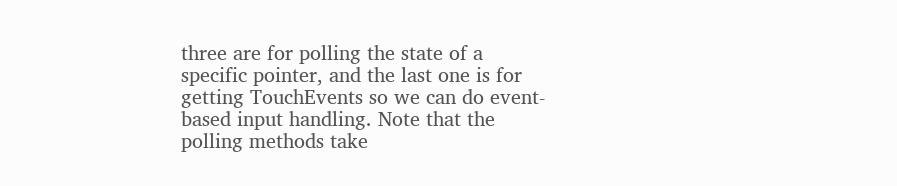three are for polling the state of a specific pointer, and the last one is for getting TouchEvents so we can do event-based input handling. Note that the polling methods take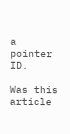a pointer ID.

Was this article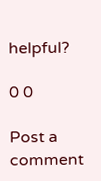helpful?

0 0

Post a comment